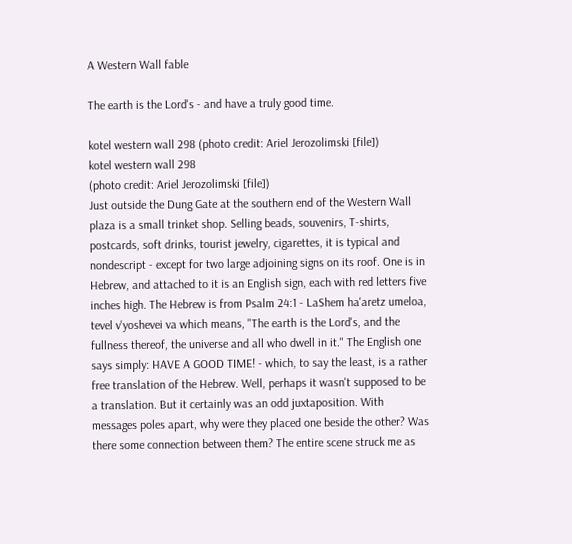A Western Wall fable

The earth is the Lord's - and have a truly good time.

kotel western wall 298 (photo credit: Ariel Jerozolimski [file])
kotel western wall 298
(photo credit: Ariel Jerozolimski [file])
Just outside the Dung Gate at the southern end of the Western Wall plaza is a small trinket shop. Selling beads, souvenirs, T-shirts, postcards, soft drinks, tourist jewelry, cigarettes, it is typical and nondescript - except for two large adjoining signs on its roof. One is in Hebrew, and attached to it is an English sign, each with red letters five inches high. The Hebrew is from Psalm 24:1 - LaShem ha'aretz umeloa, tevel v'yoshevei va which means, "The earth is the Lord's, and the fullness thereof, the universe and all who dwell in it." The English one says simply: HAVE A GOOD TIME! - which, to say the least, is a rather free translation of the Hebrew. Well, perhaps it wasn't supposed to be a translation. But it certainly was an odd juxtaposition. With messages poles apart, why were they placed one beside the other? Was there some connection between them? The entire scene struck me as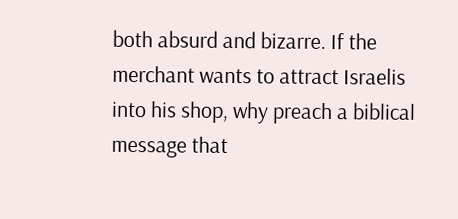both absurd and bizarre. If the merchant wants to attract Israelis into his shop, why preach a biblical message that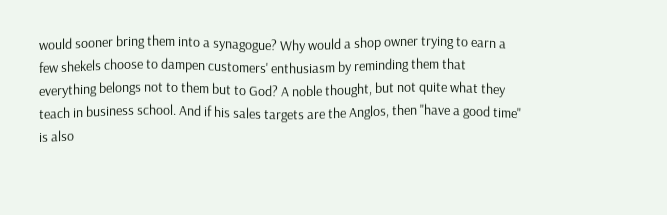would sooner bring them into a synagogue? Why would a shop owner trying to earn a few shekels choose to dampen customers' enthusiasm by reminding them that everything belongs not to them but to God? A noble thought, but not quite what they teach in business school. And if his sales targets are the Anglos, then "have a good time" is also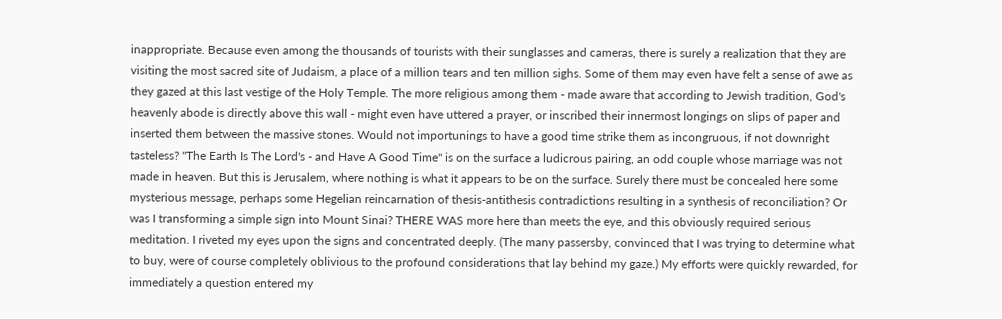inappropriate. Because even among the thousands of tourists with their sunglasses and cameras, there is surely a realization that they are visiting the most sacred site of Judaism, a place of a million tears and ten million sighs. Some of them may even have felt a sense of awe as they gazed at this last vestige of the Holy Temple. The more religious among them - made aware that according to Jewish tradition, God's heavenly abode is directly above this wall - might even have uttered a prayer, or inscribed their innermost longings on slips of paper and inserted them between the massive stones. Would not importunings to have a good time strike them as incongruous, if not downright tasteless? "The Earth Is The Lord's - and Have A Good Time" is on the surface a ludicrous pairing, an odd couple whose marriage was not made in heaven. But this is Jerusalem, where nothing is what it appears to be on the surface. Surely there must be concealed here some mysterious message, perhaps some Hegelian reincarnation of thesis-antithesis contradictions resulting in a synthesis of reconciliation? Or was I transforming a simple sign into Mount Sinai? THERE WAS more here than meets the eye, and this obviously required serious meditation. I riveted my eyes upon the signs and concentrated deeply. (The many passersby, convinced that I was trying to determine what to buy, were of course completely oblivious to the profound considerations that lay behind my gaze.) My efforts were quickly rewarded, for immediately a question entered my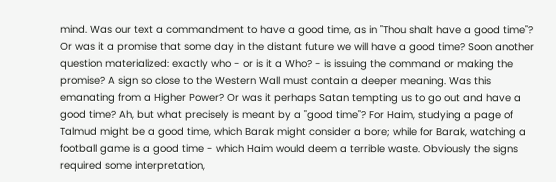mind. Was our text a commandment to have a good time, as in "Thou shalt have a good time"? Or was it a promise that some day in the distant future we will have a good time? Soon another question materialized: exactly who - or is it a Who? - is issuing the command or making the promise? A sign so close to the Western Wall must contain a deeper meaning. Was this emanating from a Higher Power? Or was it perhaps Satan tempting us to go out and have a good time? Ah, but what precisely is meant by a "good time"? For Haim, studying a page of Talmud might be a good time, which Barak might consider a bore; while for Barak, watching a football game is a good time - which Haim would deem a terrible waste. Obviously the signs required some interpretation,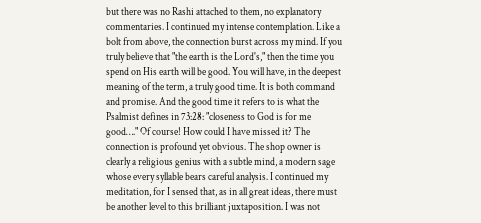but there was no Rashi attached to them, no explanatory commentaries. I continued my intense contemplation. Like a bolt from above, the connection burst across my mind. If you truly believe that "the earth is the Lord's," then the time you spend on His earth will be good. You will have, in the deepest meaning of the term, a truly good time. It is both command and promise. And the good time it refers to is what the Psalmist defines in 73:28: "closeness to God is for me good…." Of course! How could I have missed it? The connection is profound yet obvious. The shop owner is clearly a religious genius with a subtle mind, a modern sage whose every syllable bears careful analysis. I continued my meditation, for I sensed that, as in all great ideas, there must be another level to this brilliant juxtaposition. I was not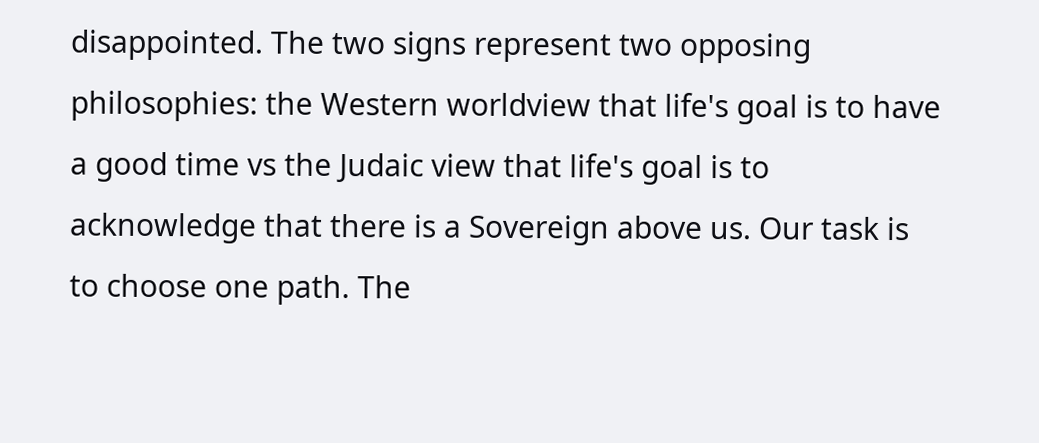disappointed. The two signs represent two opposing philosophies: the Western worldview that life's goal is to have a good time vs the Judaic view that life's goal is to acknowledge that there is a Sovereign above us. Our task is to choose one path. The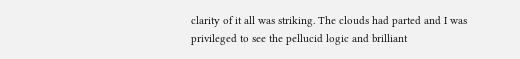clarity of it all was striking. The clouds had parted and I was privileged to see the pellucid logic and brilliant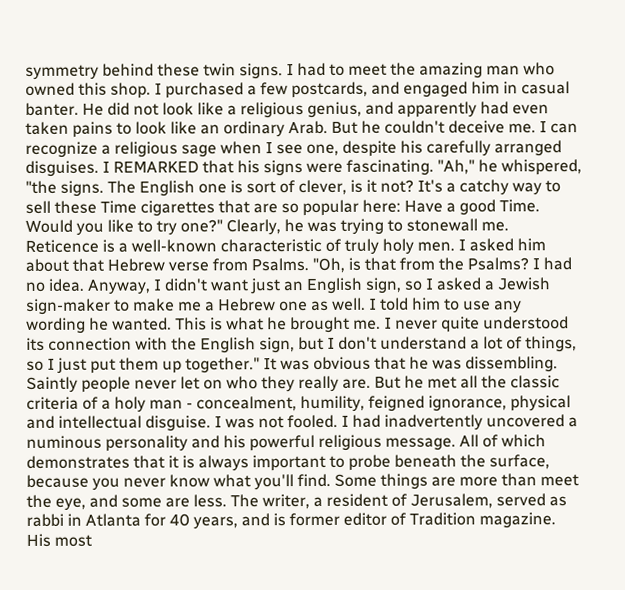symmetry behind these twin signs. I had to meet the amazing man who owned this shop. I purchased a few postcards, and engaged him in casual banter. He did not look like a religious genius, and apparently had even taken pains to look like an ordinary Arab. But he couldn't deceive me. I can recognize a religious sage when I see one, despite his carefully arranged disguises. I REMARKED that his signs were fascinating. "Ah," he whispered, "the signs. The English one is sort of clever, is it not? It's a catchy way to sell these Time cigarettes that are so popular here: Have a good Time. Would you like to try one?" Clearly, he was trying to stonewall me. Reticence is a well-known characteristic of truly holy men. I asked him about that Hebrew verse from Psalms. "Oh, is that from the Psalms? I had no idea. Anyway, I didn't want just an English sign, so I asked a Jewish sign-maker to make me a Hebrew one as well. I told him to use any wording he wanted. This is what he brought me. I never quite understood its connection with the English sign, but I don't understand a lot of things, so I just put them up together." It was obvious that he was dissembling. Saintly people never let on who they really are. But he met all the classic criteria of a holy man - concealment, humility, feigned ignorance, physical and intellectual disguise. I was not fooled. I had inadvertently uncovered a numinous personality and his powerful religious message. All of which demonstrates that it is always important to probe beneath the surface, because you never know what you'll find. Some things are more than meet the eye, and some are less. The writer, a resident of Jerusalem, served as rabbi in Atlanta for 40 years, and is former editor of Tradition magazine. His most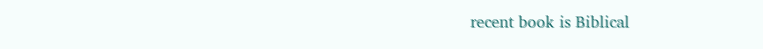recent book is Biblical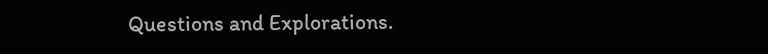Questions and Explorations.